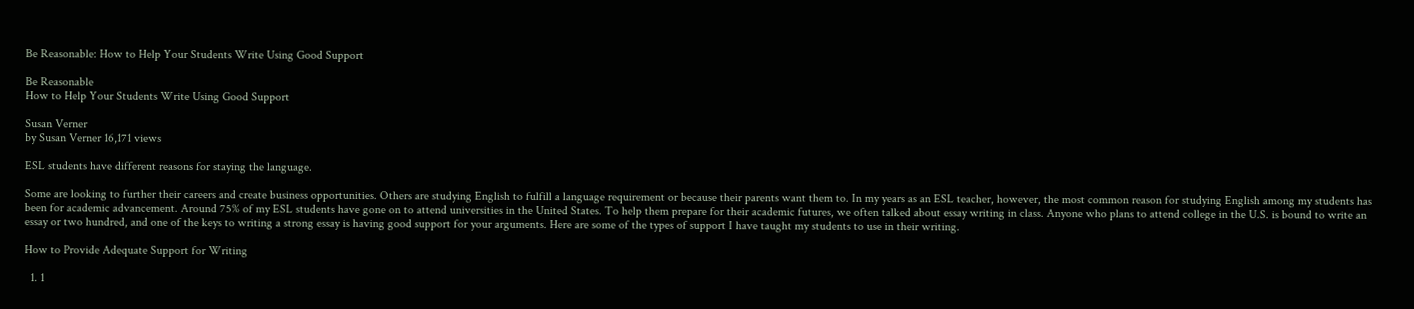Be Reasonable: How to Help Your Students Write Using Good Support

Be Reasonable
How to Help Your Students Write Using Good Support

Susan Verner
by Susan Verner 16,171 views

ESL students have different reasons for staying the language.

Some are looking to further their careers and create business opportunities. Others are studying English to fulfill a language requirement or because their parents want them to. In my years as an ESL teacher, however, the most common reason for studying English among my students has been for academic advancement. Around 75% of my ESL students have gone on to attend universities in the United States. To help them prepare for their academic futures, we often talked about essay writing in class. Anyone who plans to attend college in the U.S. is bound to write an essay or two hundred, and one of the keys to writing a strong essay is having good support for your arguments. Here are some of the types of support I have taught my students to use in their writing.

How to Provide Adequate Support for Writing

  1. 1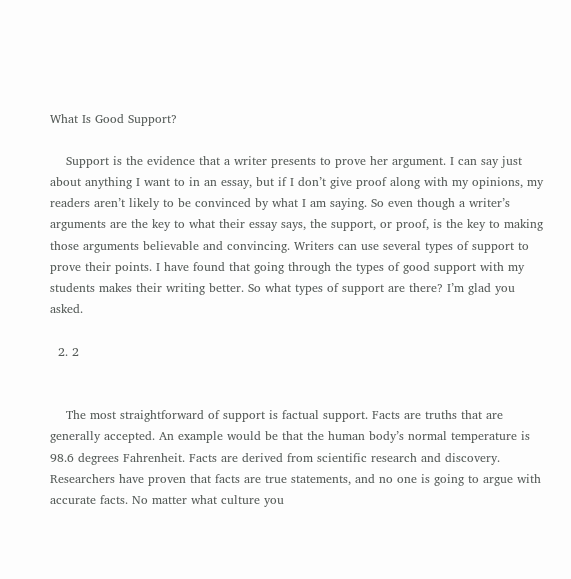What Is Good Support?

    Support is the evidence that a writer presents to prove her argument. I can say just about anything I want to in an essay, but if I don’t give proof along with my opinions, my readers aren’t likely to be convinced by what I am saying. So even though a writer’s arguments are the key to what their essay says, the support, or proof, is the key to making those arguments believable and convincing. Writers can use several types of support to prove their points. I have found that going through the types of good support with my students makes their writing better. So what types of support are there? I’m glad you asked.

  2. 2


    The most straightforward of support is factual support. Facts are truths that are generally accepted. An example would be that the human body’s normal temperature is 98.6 degrees Fahrenheit. Facts are derived from scientific research and discovery. Researchers have proven that facts are true statements, and no one is going to argue with accurate facts. No matter what culture you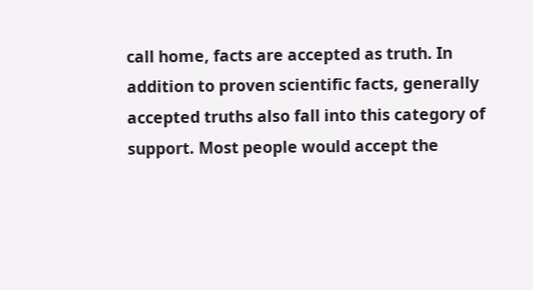call home, facts are accepted as truth. In addition to proven scientific facts, generally accepted truths also fall into this category of support. Most people would accept the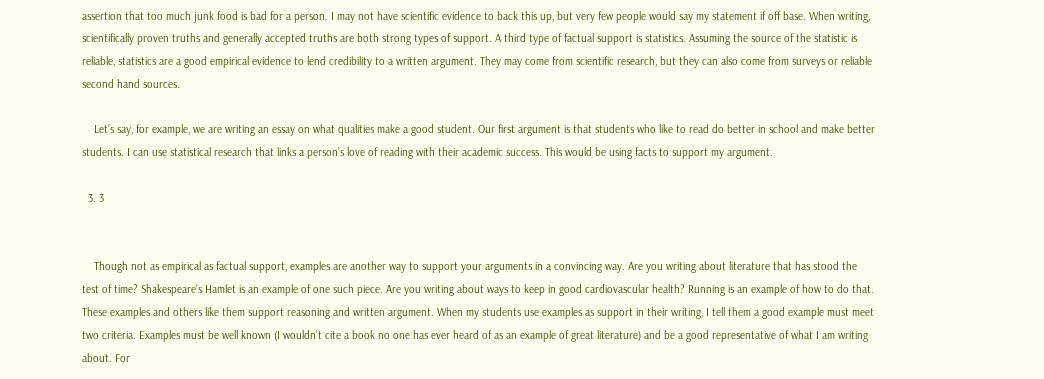assertion that too much junk food is bad for a person. I may not have scientific evidence to back this up, but very few people would say my statement if off base. When writing, scientifically proven truths and generally accepted truths are both strong types of support. A third type of factual support is statistics. Assuming the source of the statistic is reliable, statistics are a good empirical evidence to lend credibility to a written argument. They may come from scientific research, but they can also come from surveys or reliable second hand sources.

    Let’s say, for example, we are writing an essay on what qualities make a good student. Our first argument is that students who like to read do better in school and make better students. I can use statistical research that links a person’s love of reading with their academic success. This would be using facts to support my argument.

  3. 3


    Though not as empirical as factual support, examples are another way to support your arguments in a convincing way. Are you writing about literature that has stood the test of time? Shakespeare’s Hamlet is an example of one such piece. Are you writing about ways to keep in good cardiovascular health? Running is an example of how to do that. These examples and others like them support reasoning and written argument. When my students use examples as support in their writing, I tell them a good example must meet two criteria. Examples must be well known (I wouldn’t cite a book no one has ever heard of as an example of great literature) and be a good representative of what I am writing about. For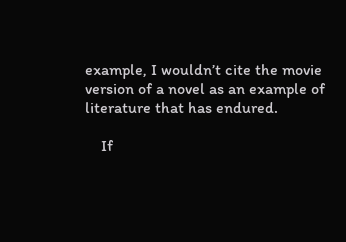example, I wouldn’t cite the movie version of a novel as an example of literature that has endured.

    If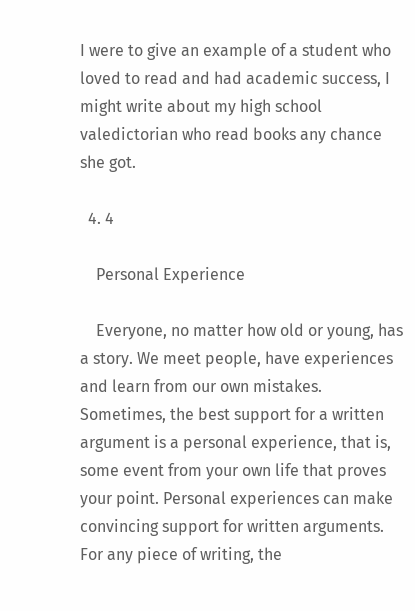I were to give an example of a student who loved to read and had academic success, I might write about my high school valedictorian who read books any chance she got.

  4. 4

    Personal Experience

    Everyone, no matter how old or young, has a story. We meet people, have experiences and learn from our own mistakes. Sometimes, the best support for a written argument is a personal experience, that is, some event from your own life that proves your point. Personal experiences can make convincing support for written arguments. For any piece of writing, the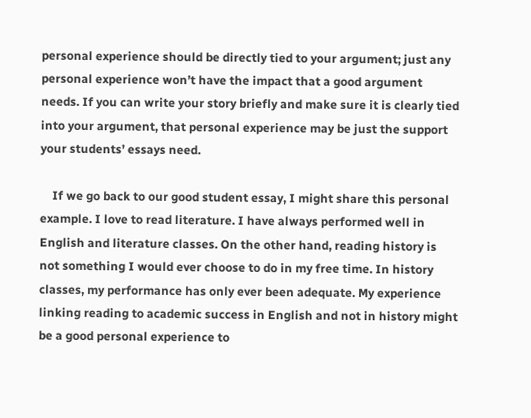personal experience should be directly tied to your argument; just any personal experience won’t have the impact that a good argument needs. If you can write your story briefly and make sure it is clearly tied into your argument, that personal experience may be just the support your students’ essays need.

    If we go back to our good student essay, I might share this personal example. I love to read literature. I have always performed well in English and literature classes. On the other hand, reading history is not something I would ever choose to do in my free time. In history classes, my performance has only ever been adequate. My experience linking reading to academic success in English and not in history might be a good personal experience to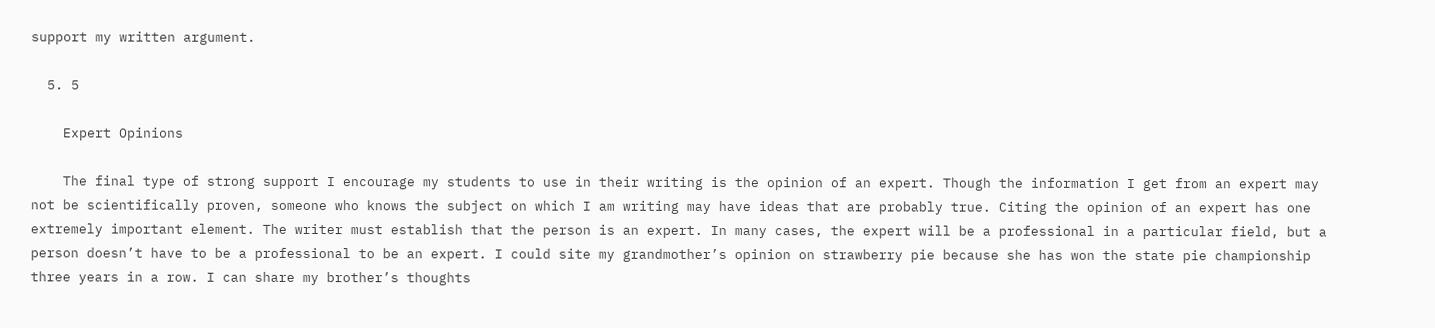support my written argument.

  5. 5

    Expert Opinions

    The final type of strong support I encourage my students to use in their writing is the opinion of an expert. Though the information I get from an expert may not be scientifically proven, someone who knows the subject on which I am writing may have ideas that are probably true. Citing the opinion of an expert has one extremely important element. The writer must establish that the person is an expert. In many cases, the expert will be a professional in a particular field, but a person doesn’t have to be a professional to be an expert. I could site my grandmother’s opinion on strawberry pie because she has won the state pie championship three years in a row. I can share my brother’s thoughts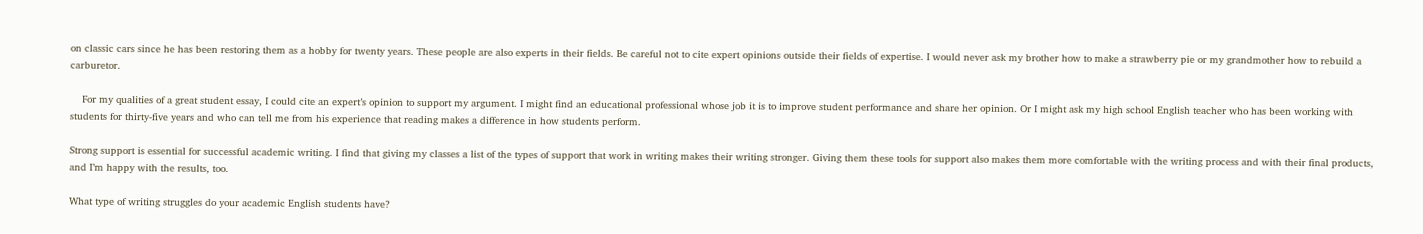on classic cars since he has been restoring them as a hobby for twenty years. These people are also experts in their fields. Be careful not to cite expert opinions outside their fields of expertise. I would never ask my brother how to make a strawberry pie or my grandmother how to rebuild a carburetor.

    For my qualities of a great student essay, I could cite an expert’s opinion to support my argument. I might find an educational professional whose job it is to improve student performance and share her opinion. Or I might ask my high school English teacher who has been working with students for thirty-five years and who can tell me from his experience that reading makes a difference in how students perform.

Strong support is essential for successful academic writing. I find that giving my classes a list of the types of support that work in writing makes their writing stronger. Giving them these tools for support also makes them more comfortable with the writing process and with their final products, and I’m happy with the results, too.

What type of writing struggles do your academic English students have?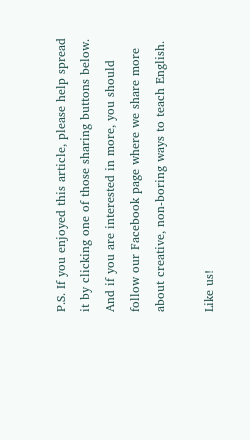P.S. If you enjoyed this article, please help spread it by clicking one of those sharing buttons below. And if you are interested in more, you should follow our Facebook page where we share more about creative, non-boring ways to teach English.

Like us!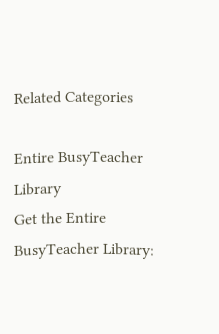Related Categories

Entire BusyTeacher Library
Get the Entire BusyTeacher Library: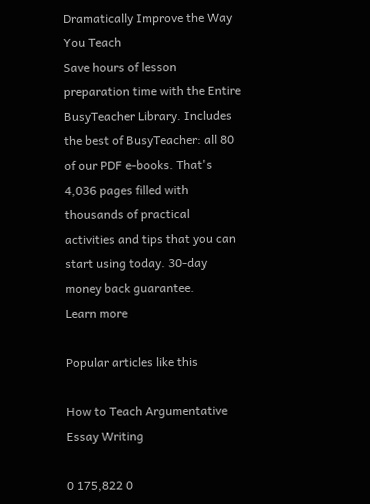Dramatically Improve the Way You Teach
Save hours of lesson preparation time with the Entire BusyTeacher Library. Includes the best of BusyTeacher: all 80 of our PDF e-books. That's 4,036 pages filled with thousands of practical activities and tips that you can start using today. 30-day money back guarantee.
Learn more

Popular articles like this

How to Teach Argumentative Essay Writing

0 175,822 0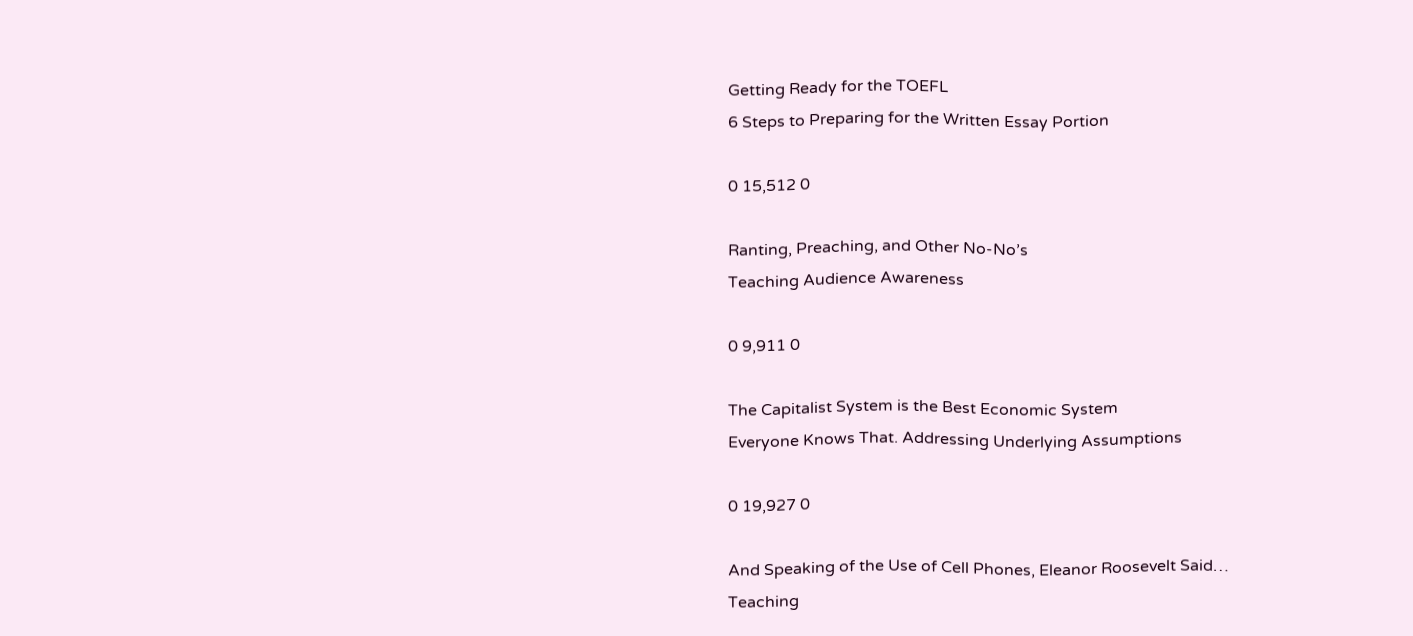Getting Ready for the TOEFL
6 Steps to Preparing for the Written Essay Portion

0 15,512 0

Ranting, Preaching, and Other No-No’s
Teaching Audience Awareness

0 9,911 0

The Capitalist System is the Best Economic System
Everyone Knows That. Addressing Underlying Assumptions

0 19,927 0

And Speaking of the Use of Cell Phones, Eleanor Roosevelt Said…
Teaching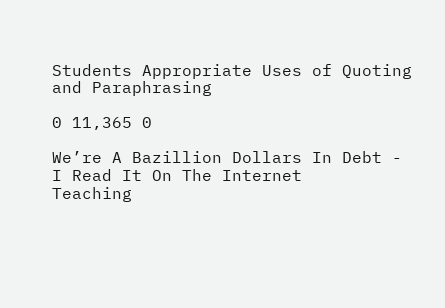Students Appropriate Uses of Quoting and Paraphrasing

0 11,365 0

We’re A Bazillion Dollars In Debt - I Read It On The Internet
Teaching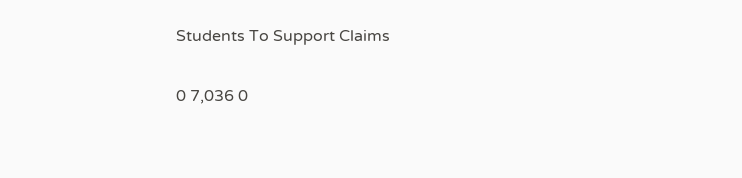Students To Support Claims

0 7,036 0